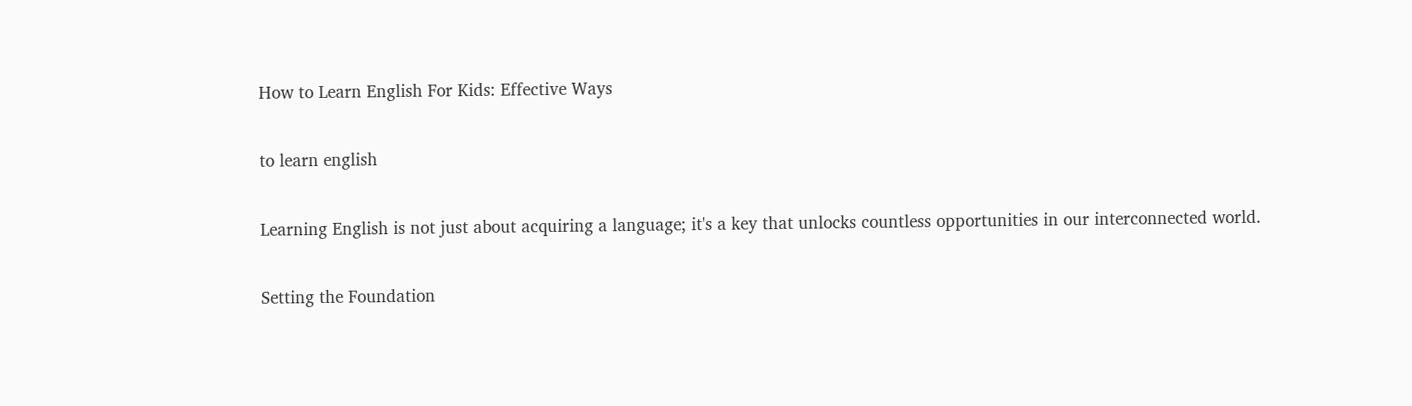How to Learn English For Kids: Effective Ways

to learn english

Learning English is not just about acquiring a language; it's a key that unlocks countless opportunities in our interconnected world.

Setting the Foundation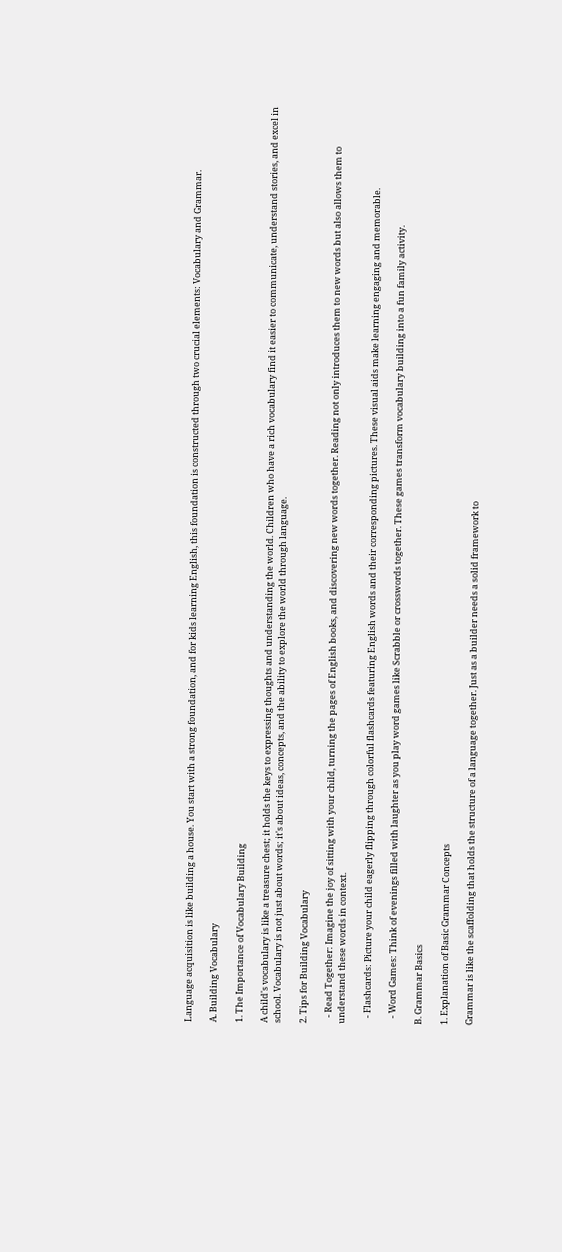Language acquisition is like building a house. You start with a strong foundation, and for kids learning English, this foundation is constructed through two crucial elements: Vocabulary and Grammar.

A. Building Vocabulary

1. The Importance of Vocabulary Building

A child's vocabulary is like a treasure chest; it holds the keys to expressing thoughts and understanding the world. Children who have a rich vocabulary find it easier to communicate, understand stories, and excel in school. Vocabulary is not just about words; it's about ideas, concepts, and the ability to explore the world through language.

2. Tips for Building Vocabulary

   - Read Together: Imagine the joy of sitting with your child, turning the pages of English books, and discovering new words together. Reading not only introduces them to new words but also allows them to understand these words in context.

   - Flashcards: Picture your child eagerly flipping through colorful flashcards featuring English words and their corresponding pictures. These visual aids make learning engaging and memorable.

   - Word Games: Think of evenings filled with laughter as you play word games like Scrabble or crosswords together. These games transform vocabulary building into a fun family activity.

B. Grammar Basics

1. Explanation of Basic Grammar Concepts

Grammar is like the scaffolding that holds the structure of a language together. Just as a builder needs a solid framework to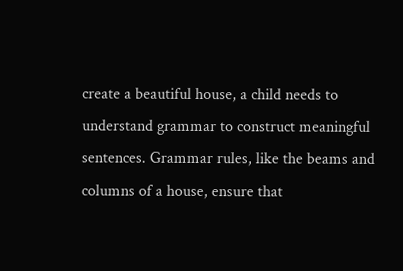create a beautiful house, a child needs to understand grammar to construct meaningful sentences. Grammar rules, like the beams and columns of a house, ensure that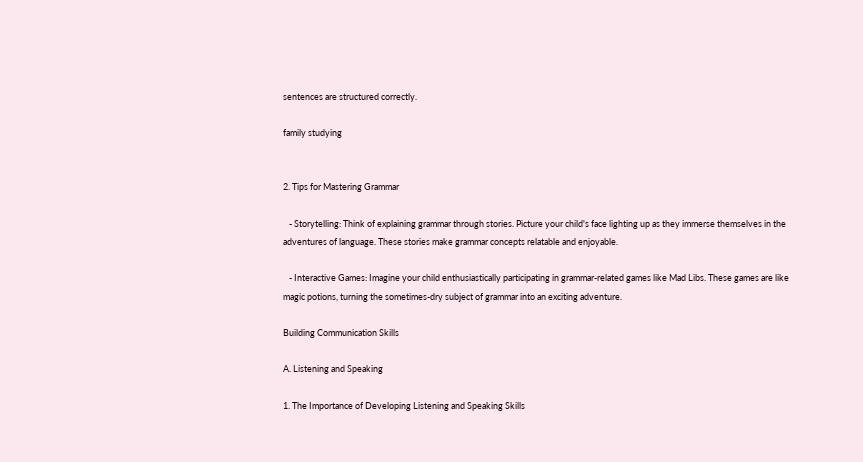sentences are structured correctly.

family studying


2. Tips for Mastering Grammar

   - Storytelling: Think of explaining grammar through stories. Picture your child's face lighting up as they immerse themselves in the adventures of language. These stories make grammar concepts relatable and enjoyable.

   - Interactive Games: Imagine your child enthusiastically participating in grammar-related games like Mad Libs. These games are like magic potions, turning the sometimes-dry subject of grammar into an exciting adventure.

Building Communication Skills

A. Listening and Speaking

1. The Importance of Developing Listening and Speaking Skills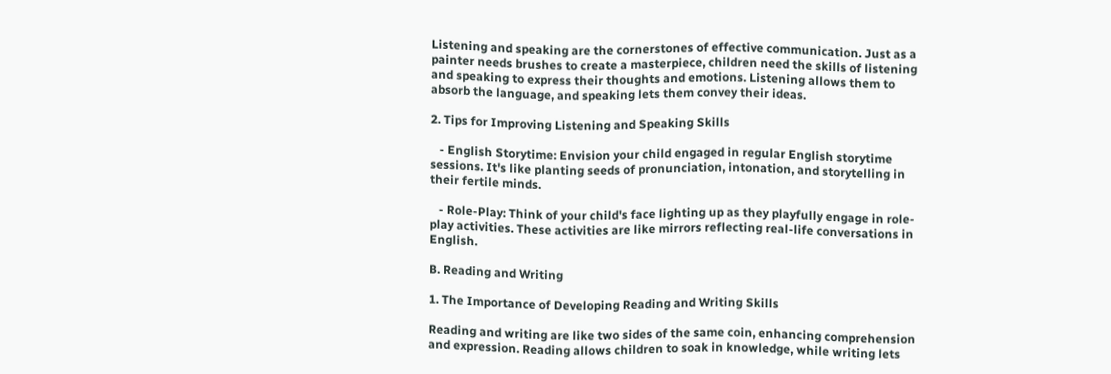Listening and speaking are the cornerstones of effective communication. Just as a painter needs brushes to create a masterpiece, children need the skills of listening and speaking to express their thoughts and emotions. Listening allows them to absorb the language, and speaking lets them convey their ideas.

2. Tips for Improving Listening and Speaking Skills

   - English Storytime: Envision your child engaged in regular English storytime sessions. It's like planting seeds of pronunciation, intonation, and storytelling in their fertile minds.

   - Role-Play: Think of your child's face lighting up as they playfully engage in role-play activities. These activities are like mirrors reflecting real-life conversations in English.

B. Reading and Writing

1. The Importance of Developing Reading and Writing Skills

Reading and writing are like two sides of the same coin, enhancing comprehension and expression. Reading allows children to soak in knowledge, while writing lets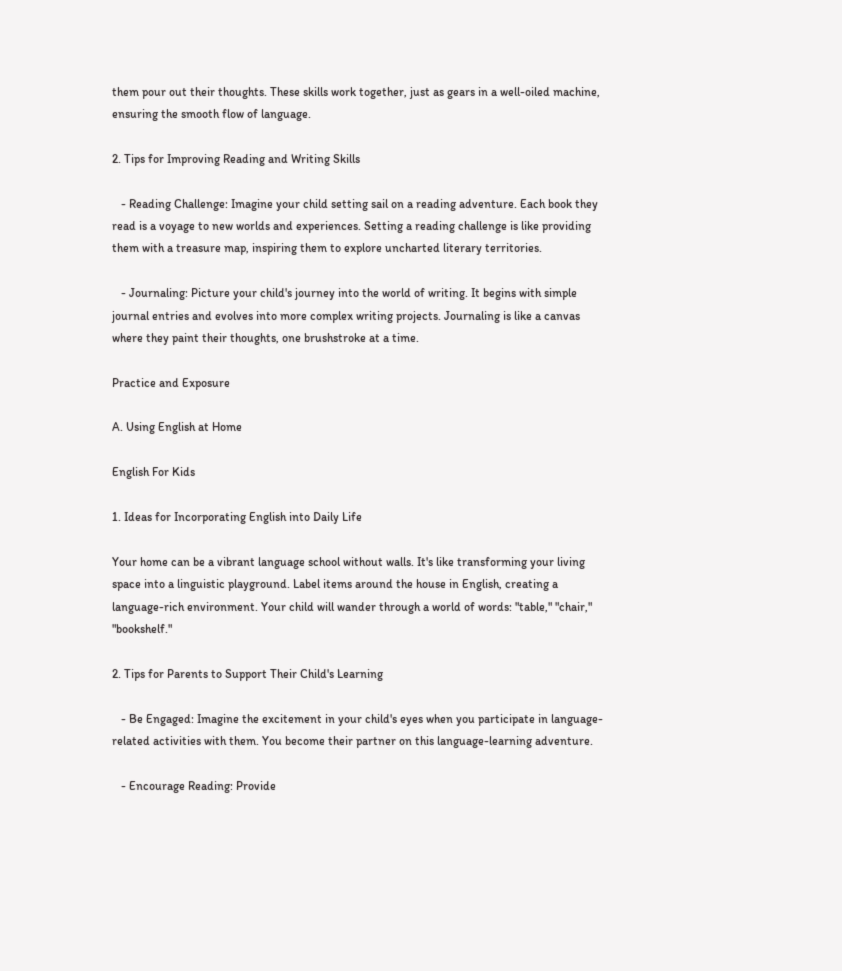them pour out their thoughts. These skills work together, just as gears in a well-oiled machine, ensuring the smooth flow of language.

2. Tips for Improving Reading and Writing Skills

   - Reading Challenge: Imagine your child setting sail on a reading adventure. Each book they read is a voyage to new worlds and experiences. Setting a reading challenge is like providing them with a treasure map, inspiring them to explore uncharted literary territories.

   - Journaling: Picture your child's journey into the world of writing. It begins with simple journal entries and evolves into more complex writing projects. Journaling is like a canvas where they paint their thoughts, one brushstroke at a time.

Practice and Exposure

A. Using English at Home

English For Kids

1. Ideas for Incorporating English into Daily Life

Your home can be a vibrant language school without walls. It's like transforming your living space into a linguistic playground. Label items around the house in English, creating a language-rich environment. Your child will wander through a world of words: "table," "chair," "bookshelf."

2. Tips for Parents to Support Their Child's Learning

   - Be Engaged: Imagine the excitement in your child's eyes when you participate in language-related activities with them. You become their partner on this language-learning adventure.

   - Encourage Reading: Provide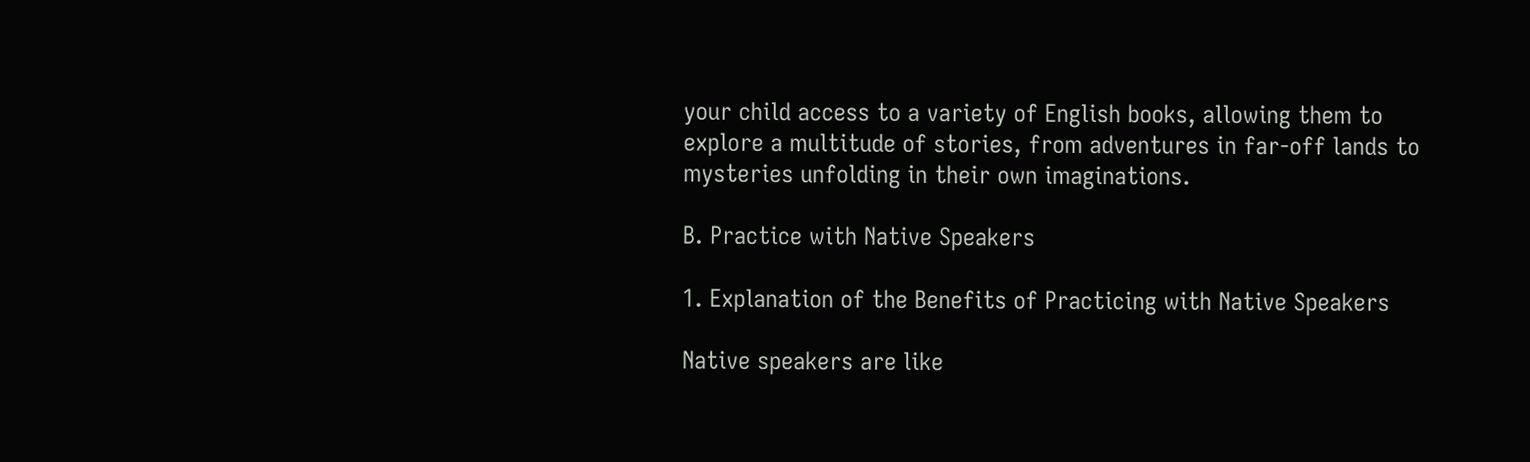your child access to a variety of English books, allowing them to explore a multitude of stories, from adventures in far-off lands to mysteries unfolding in their own imaginations.

B. Practice with Native Speakers

1. Explanation of the Benefits of Practicing with Native Speakers

Native speakers are like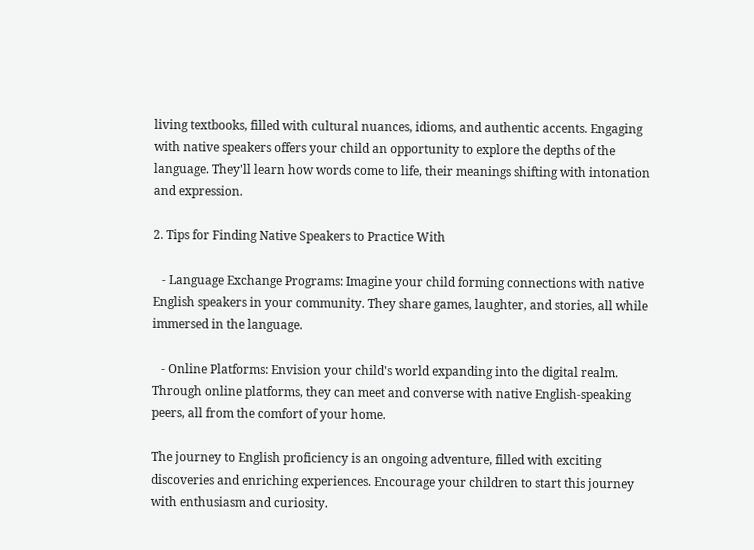living textbooks, filled with cultural nuances, idioms, and authentic accents. Engaging with native speakers offers your child an opportunity to explore the depths of the language. They'll learn how words come to life, their meanings shifting with intonation and expression.

2. Tips for Finding Native Speakers to Practice With

   - Language Exchange Programs: Imagine your child forming connections with native English speakers in your community. They share games, laughter, and stories, all while immersed in the language.

   - Online Platforms: Envision your child's world expanding into the digital realm. Through online platforms, they can meet and converse with native English-speaking peers, all from the comfort of your home.

The journey to English proficiency is an ongoing adventure, filled with exciting discoveries and enriching experiences. Encourage your children to start this journey with enthusiasm and curiosity.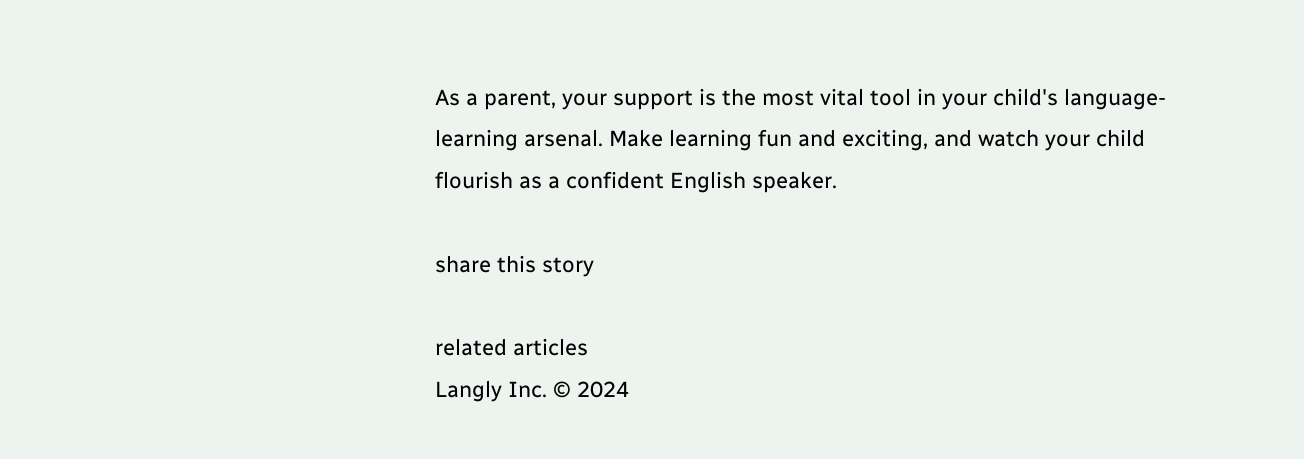As a parent, your support is the most vital tool in your child's language-learning arsenal. Make learning fun and exciting, and watch your child flourish as a confident English speaker.

share this story

related articles
Langly Inc. © 2024